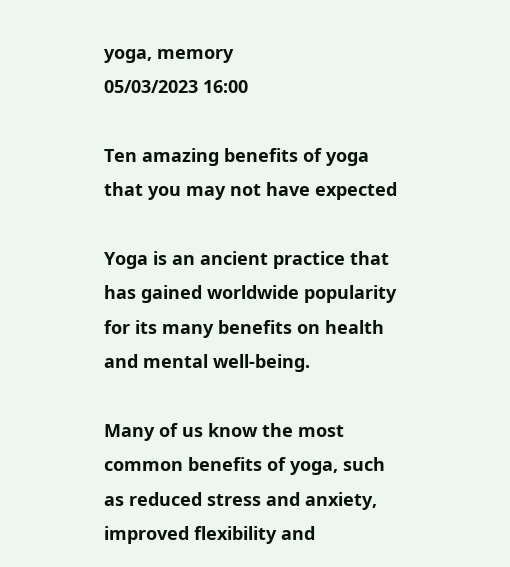yoga, memory
05/03/2023 16:00

Ten amazing benefits of yoga that you may not have expected

Yoga is an ancient practice that has gained worldwide popularity for its many benefits on health and mental well-being.

Many of us know the most common benefits of yoga, such as reduced stress and anxiety, improved flexibility and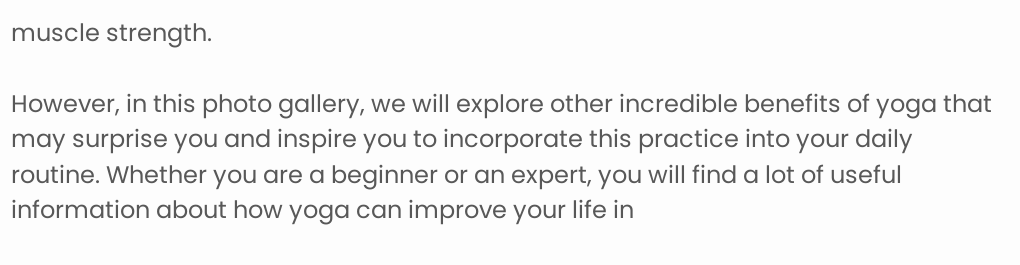muscle strength.

However, in this photo gallery, we will explore other incredible benefits of yoga that may surprise you and inspire you to incorporate this practice into your daily routine. Whether you are a beginner or an expert, you will find a lot of useful information about how yoga can improve your life in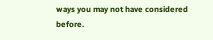ways you may not have considered before.